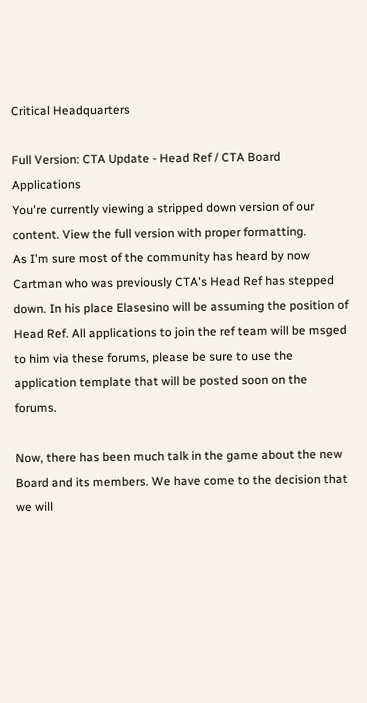Critical Headquarters

Full Version: CTA Update - Head Ref / CTA Board Applications
You're currently viewing a stripped down version of our content. View the full version with proper formatting.
As I'm sure most of the community has heard by now Cartman who was previously CTA's Head Ref has stepped down. In his place Elasesino will be assuming the position of Head Ref. All applications to join the ref team will be msged to him via these forums, please be sure to use the application template that will be posted soon on the forums.

Now, there has been much talk in the game about the new Board and its members. We have come to the decision that we will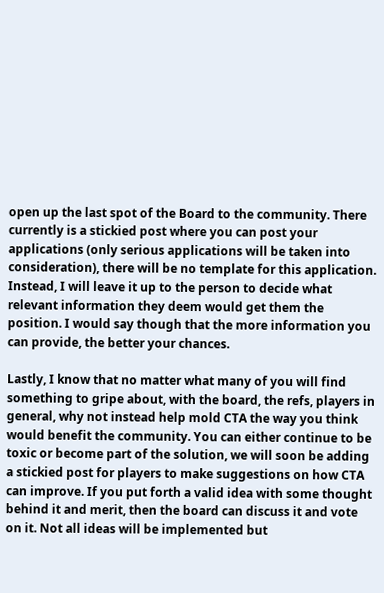open up the last spot of the Board to the community. There currently is a stickied post where you can post your applications (only serious applications will be taken into consideration), there will be no template for this application. Instead, I will leave it up to the person to decide what relevant information they deem would get them the position. I would say though that the more information you can provide, the better your chances.

Lastly, I know that no matter what many of you will find something to gripe about, with the board, the refs, players in general, why not instead help mold CTA the way you think would benefit the community. You can either continue to be toxic or become part of the solution, we will soon be adding a stickied post for players to make suggestions on how CTA can improve. If you put forth a valid idea with some thought behind it and merit, then the board can discuss it and vote on it. Not all ideas will be implemented but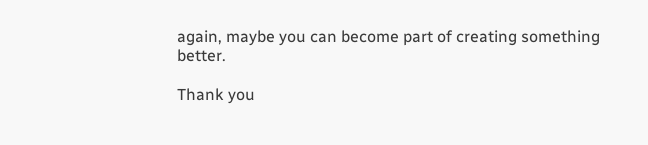again, maybe you can become part of creating something better.

Thank you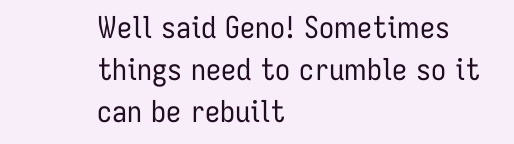Well said Geno! Sometimes things need to crumble so it can be rebuilt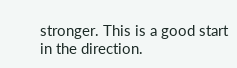stronger. This is a good start in the direction.